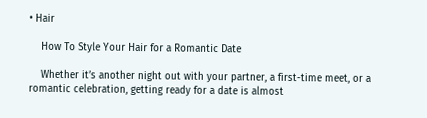• Hair

    How To Style Your Hair for a Romantic Date

    Whether it’s another night out with your partner, a first-time meet, or a romantic celebration, getting ready for a date is almost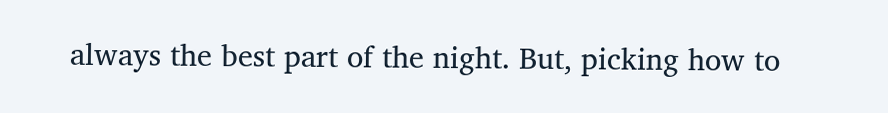always the best part of the night. But, picking how to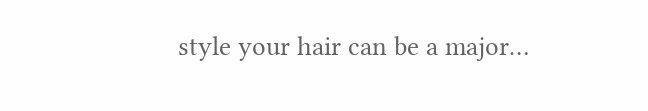style your hair can be a major…